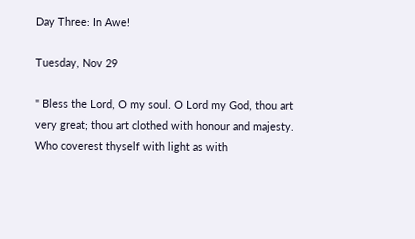Day Three: In Awe!

Tuesday, Nov 29

" Bless the Lord, O my soul. O Lord my God, thou art very great; thou art clothed with honour and majesty. Who coverest thyself with light as with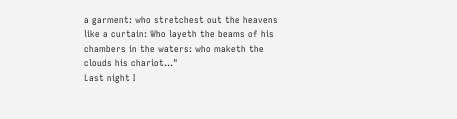a garment: who stretchest out the heavens like a curtain: Who layeth the beams of his chambers in the waters: who maketh the clouds his chariot..."
Last night I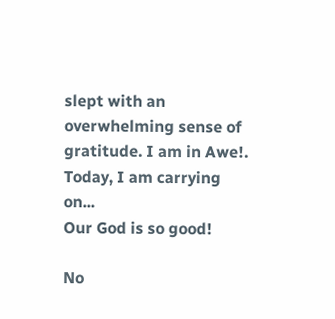slept with an overwhelming sense of gratitude. I am in Awe!.
Today, I am carrying on...
Our God is so good!

No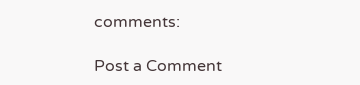comments:

Post a Comment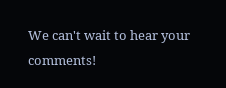We can't wait to hear your comments!